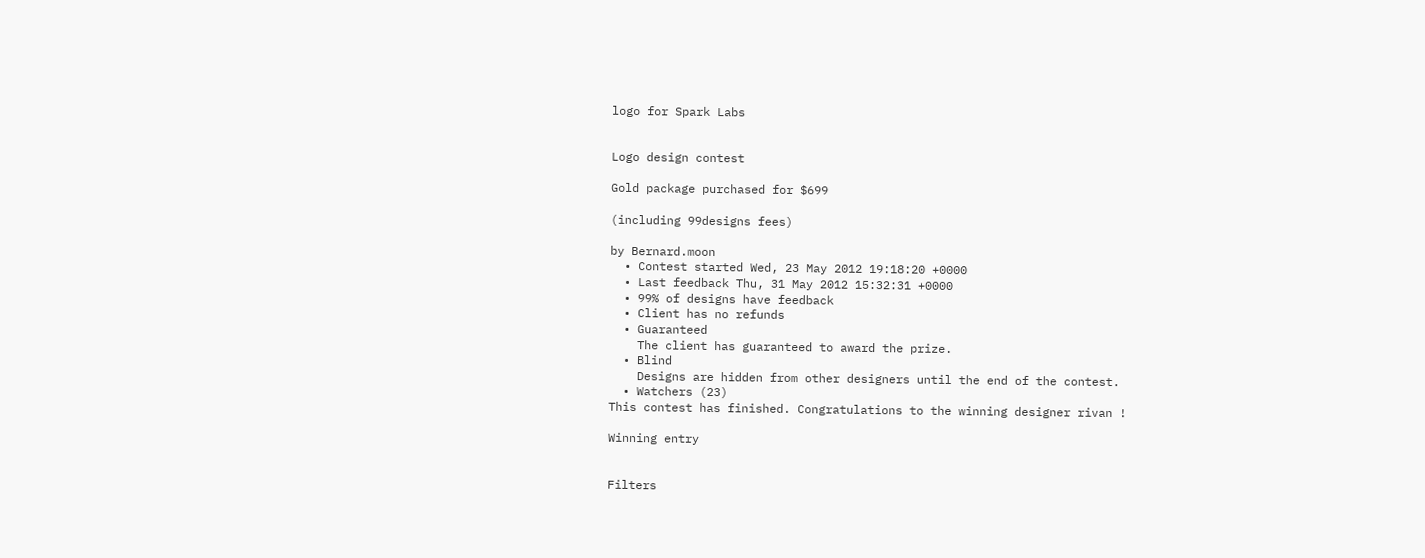logo for Spark Labs


Logo design contest

Gold package purchased for $699

(including 99designs fees)

by Bernard.moon
  • Contest started Wed, 23 May 2012 19:18:20 +0000
  • Last feedback Thu, 31 May 2012 15:32:31 +0000
  • 99% of designs have feedback
  • Client has no refunds
  • Guaranteed
    The client has guaranteed to award the prize.
  • Blind
    Designs are hidden from other designers until the end of the contest.
  • Watchers (23)
This contest has finished. Congratulations to the winning designer rivan !

Winning entry


Filters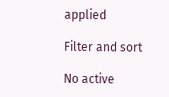applied

Filter and sort

No active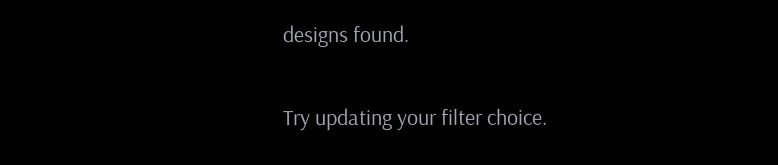designs found.

Try updating your filter choice.